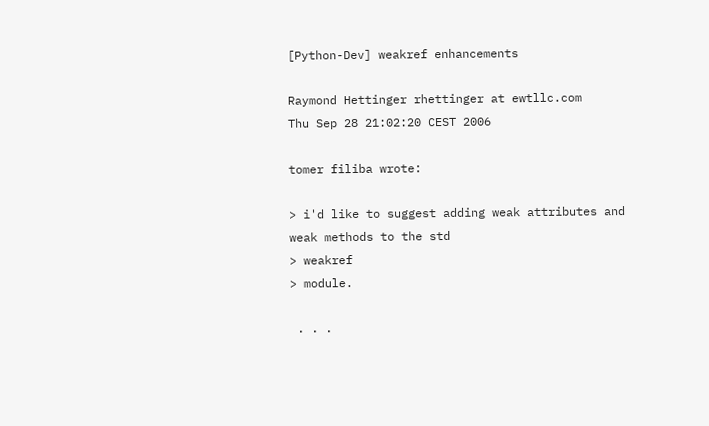[Python-Dev] weakref enhancements

Raymond Hettinger rhettinger at ewtllc.com
Thu Sep 28 21:02:20 CEST 2006

tomer filiba wrote:

> i'd like to suggest adding weak attributes and weak methods to the std
> weakref
> module.

 . . .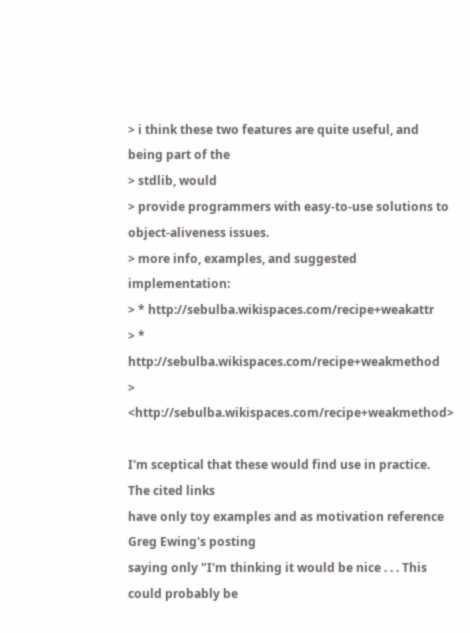> i think these two features are quite useful, and being part of the
> stdlib, would
> provide programmers with easy-to-use solutions to object-aliveness issues.
> more info, examples, and suggested implementation:
> * http://sebulba.wikispaces.com/recipe+weakattr
> * http://sebulba.wikispaces.com/recipe+weakmethod
> <http://sebulba.wikispaces.com/recipe+weakmethod>

I'm sceptical that these would find use in practice.  The cited links
have only toy examples and as motivation reference Greg Ewing's posting
saying only "I'm thinking it would be nice . . . This could probably be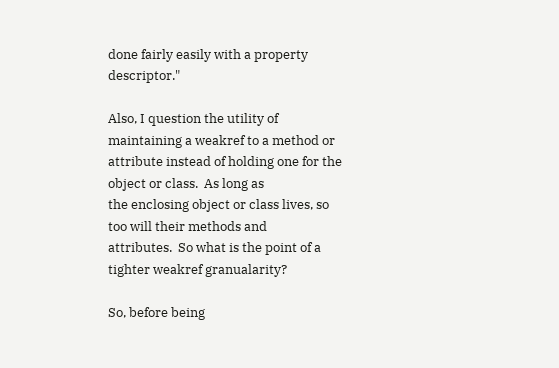done fairly easily with a property descriptor."

Also, I question the utility of maintaining a weakref to a method or
attribute instead of holding one for the object or class.  As long as
the enclosing object or class lives, so too will their methods and
attributes.  So what is the point of a tighter weakref granualarity?

So, before being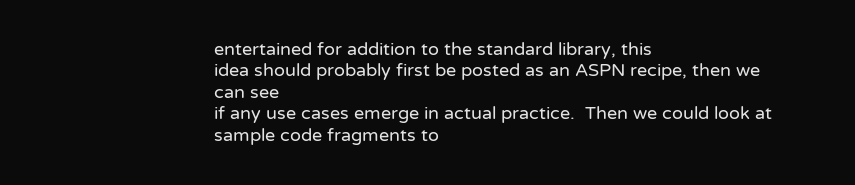entertained for addition to the standard library, this
idea should probably first be posted as an ASPN recipe, then we can see
if any use cases emerge in actual practice.  Then we could look at
sample code fragments to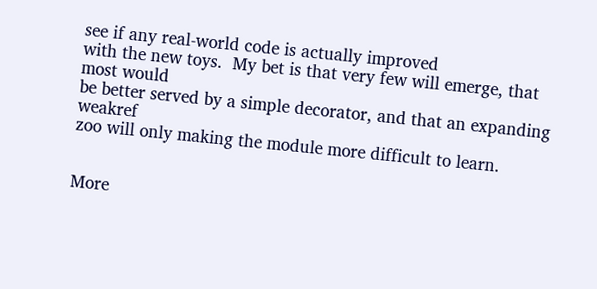see if any real-world code is actually improved
with the new toys.  My bet is that very few will emerge, that most would
be better served by a simple decorator, and that an expanding weakref
zoo will only making the module more difficult to learn.


More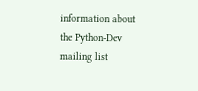information about the Python-Dev mailing list